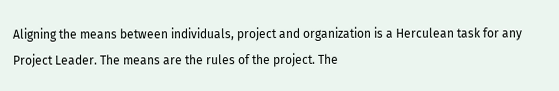Aligning the means between individuals, project and organization is a Herculean task for any Project Leader. The means are the rules of the project. The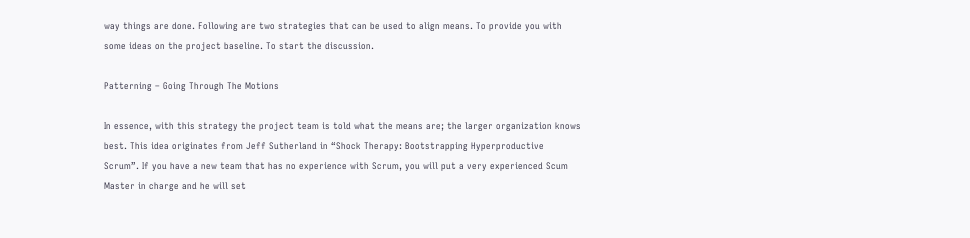way things are done. Following are two strategies that can be used to align means. To provide you with some ideas on the project baseline. To start the discussion.

Patterning – Going Through The Motions

In essence, with this strategy the project team is told what the means are; the larger organization knows best. This idea originates from Jeff Sutherland in “Shock Therapy: Bootstrapping Hyperproductive Scrum”. If you have a new team that has no experience with Scrum, you will put a very experienced Scum Master in charge and he will set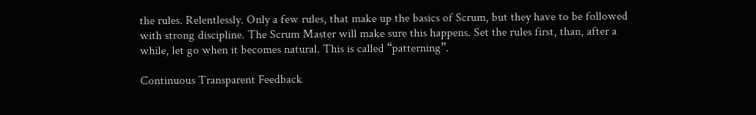the rules. Relentlessly. Only a few rules, that make up the basics of Scrum, but they have to be followed with strong discipline. The Scrum Master will make sure this happens. Set the rules first, than, after a while, let go when it becomes natural. This is called “patterning”.

Continuous Transparent Feedback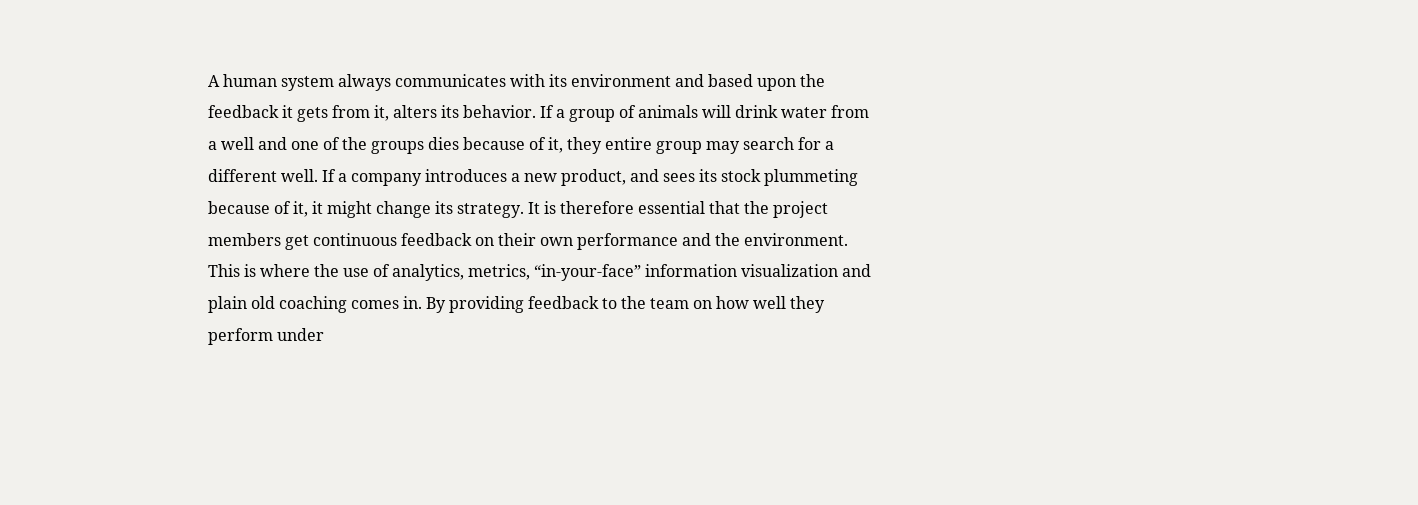A human system always communicates with its environment and based upon the feedback it gets from it, alters its behavior. If a group of animals will drink water from a well and one of the groups dies because of it, they entire group may search for a different well. If a company introduces a new product, and sees its stock plummeting because of it, it might change its strategy. It is therefore essential that the project members get continuous feedback on their own performance and the environment. This is where the use of analytics, metrics, “in-your-face” information visualization and plain old coaching comes in. By providing feedback to the team on how well they perform under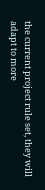the current project rule set, they will adapt to more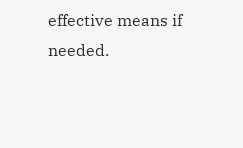effective means if needed.